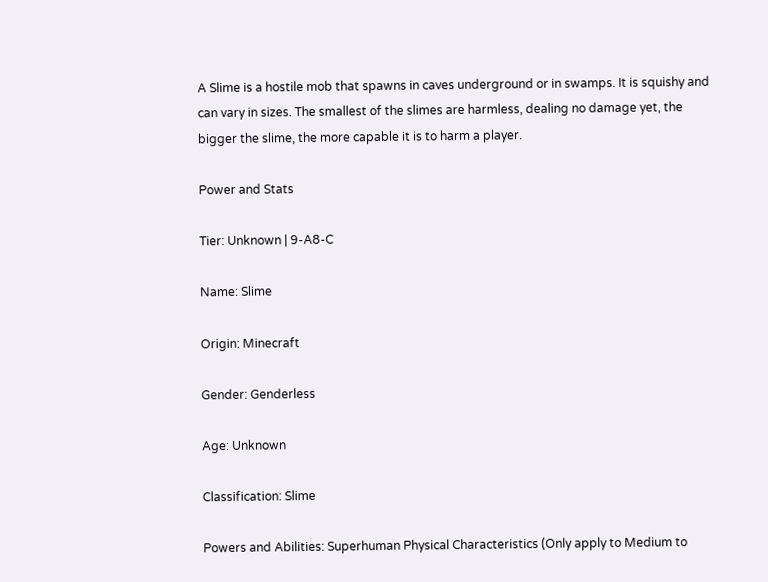A Slime is a hostile mob that spawns in caves underground or in swamps. It is squishy and can vary in sizes. The smallest of the slimes are harmless, dealing no damage yet, the bigger the slime, the more capable it is to harm a player.

Power and Stats

Tier: Unknown | 9-A8-C

Name: Slime

Origin: Minecraft

Gender: Genderless

Age: Unknown

Classification: Slime

Powers and Abilities: Superhuman Physical Characteristics (Only apply to Medium to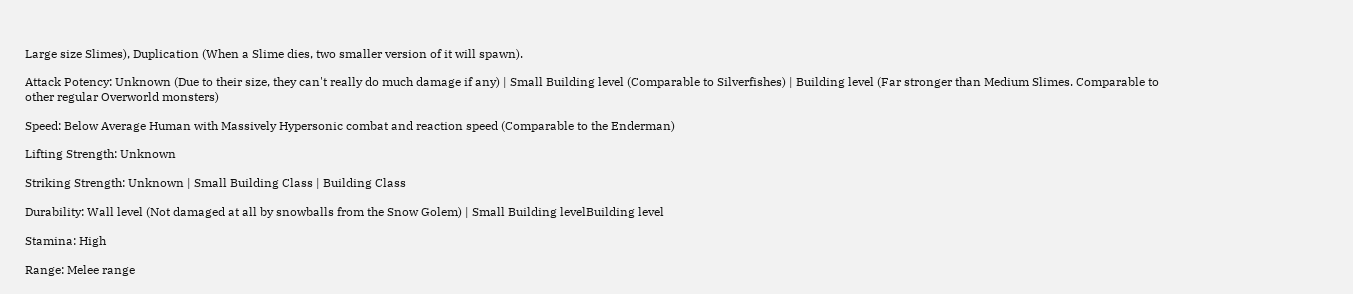Large size Slimes), Duplication (When a Slime dies, two smaller version of it will spawn).

Attack Potency: Unknown (Due to their size, they can't really do much damage if any) | Small Building level (Comparable to Silverfishes) | Building level (Far stronger than Medium Slimes. Comparable to other regular Overworld monsters)

Speed: Below Average Human with Massively Hypersonic combat and reaction speed (Comparable to the Enderman)

Lifting Strength: Unknown

Striking Strength: Unknown | Small Building Class | Building Class

Durability: Wall level (Not damaged at all by snowballs from the Snow Golem) | Small Building levelBuilding level

Stamina: High

Range: Melee range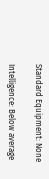Standard Equipment: None

Intelligence: Below average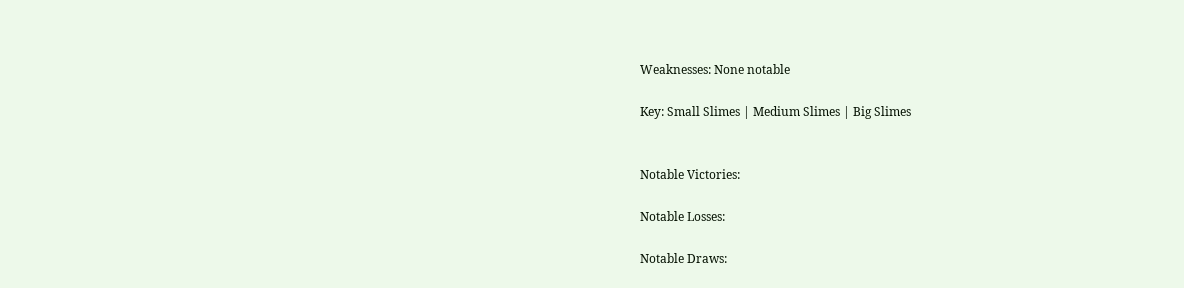Weaknesses: None notable

Key: Small Slimes | Medium Slimes | Big Slimes


Notable Victories:

Notable Losses:

Notable Draws: